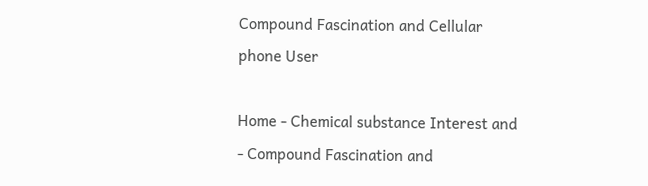Compound Fascination and Cellular phone User

Home - Chemical substance Interest and - Compound Fascination and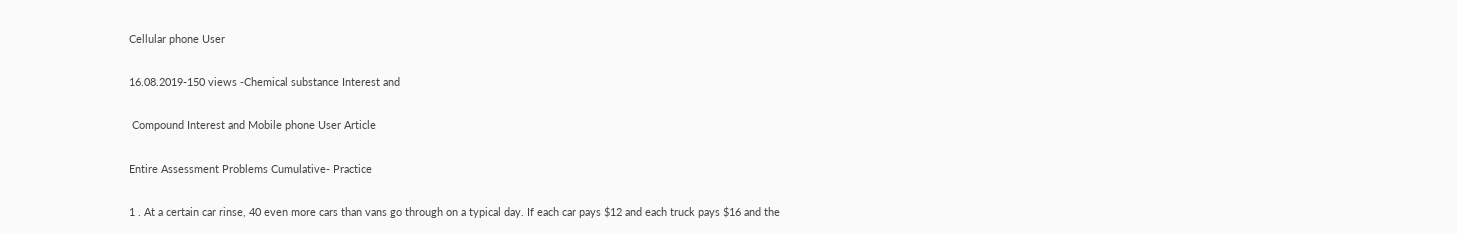Cellular phone User

16.08.2019-150 views -Chemical substance Interest and

 Compound Interest and Mobile phone User Article

Entire Assessment Problems Cumulative- Practice

1 . At a certain car rinse, 40 even more cars than vans go through on a typical day. If each car pays $12 and each truck pays $16 and the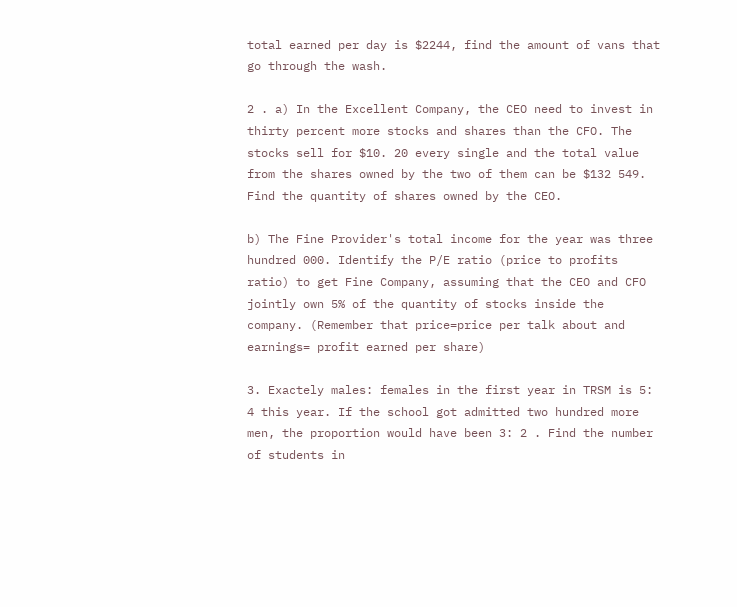total earned per day is $2244, find the amount of vans that go through the wash.

2 . a) In the Excellent Company, the CEO need to invest in thirty percent more stocks and shares than the CFO. The stocks sell for $10. 20 every single and the total value from the shares owned by the two of them can be $132 549. Find the quantity of shares owned by the CEO.

b) The Fine Provider's total income for the year was three hundred 000. Identify the P/E ratio (price to profits ratio) to get Fine Company, assuming that the CEO and CFO jointly own 5% of the quantity of stocks inside the company. (Remember that price=price per talk about and earnings= profit earned per share)

3. Exactely males: females in the first year in TRSM is 5: 4 this year. If the school got admitted two hundred more men, the proportion would have been 3: 2 . Find the number of students in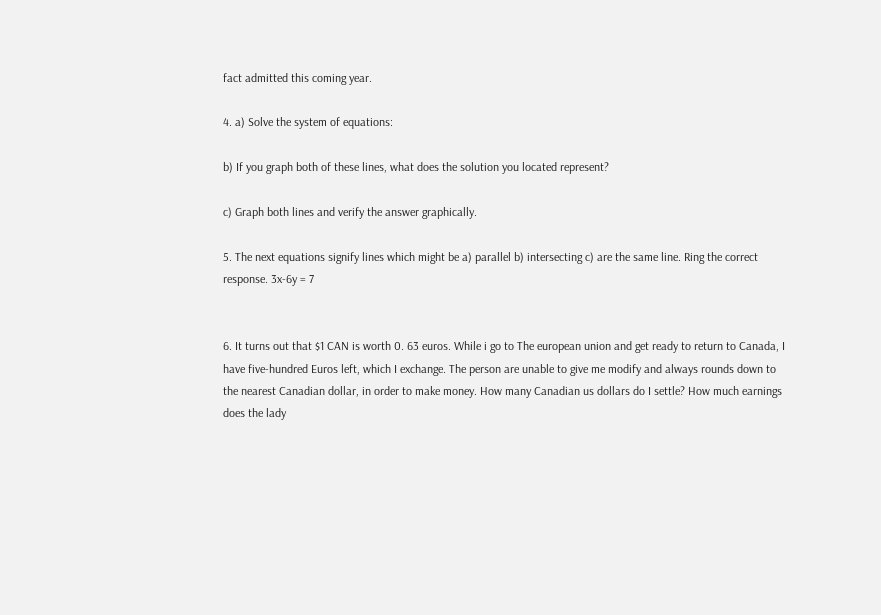fact admitted this coming year.

4. a) Solve the system of equations:

b) If you graph both of these lines, what does the solution you located represent?

c) Graph both lines and verify the answer graphically.

5. The next equations signify lines which might be a) parallel b) intersecting c) are the same line. Ring the correct response. 3x-6y = 7


6. It turns out that $1 CAN is worth 0. 63 euros. While i go to The european union and get ready to return to Canada, I have five-hundred Euros left, which I exchange. The person are unable to give me modify and always rounds down to the nearest Canadian dollar, in order to make money. How many Canadian us dollars do I settle? How much earnings does the lady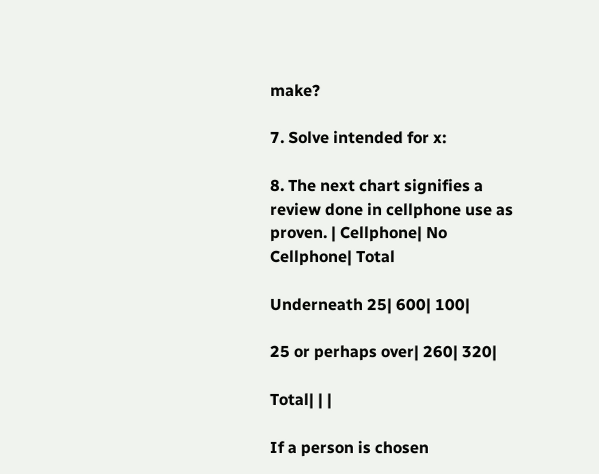make?

7. Solve intended for x:

8. The next chart signifies a review done in cellphone use as proven. | Cellphone| No Cellphone| Total

Underneath 25| 600| 100|

25 or perhaps over| 260| 320|

Total| | |

If a person is chosen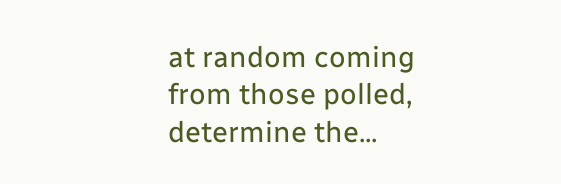at random coming from those polled, determine the...